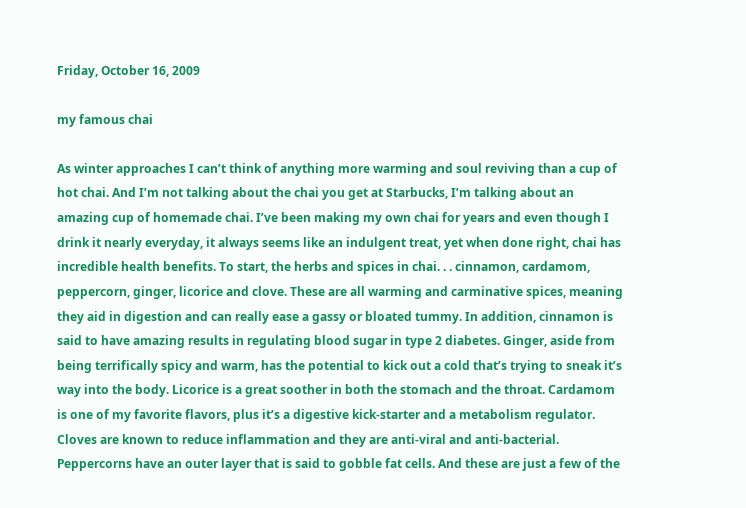Friday, October 16, 2009

my famous chai

As winter approaches I can’t think of anything more warming and soul reviving than a cup of hot chai. And I’m not talking about the chai you get at Starbucks, I’m talking about an amazing cup of homemade chai. I’ve been making my own chai for years and even though I drink it nearly everyday, it always seems like an indulgent treat, yet when done right, chai has incredible health benefits. To start, the herbs and spices in chai. . . cinnamon, cardamom, peppercorn, ginger, licorice and clove. These are all warming and carminative spices, meaning they aid in digestion and can really ease a gassy or bloated tummy. In addition, cinnamon is said to have amazing results in regulating blood sugar in type 2 diabetes. Ginger, aside from being terrifically spicy and warm, has the potential to kick out a cold that’s trying to sneak it’s way into the body. Licorice is a great soother in both the stomach and the throat. Cardamom is one of my favorite flavors, plus it’s a digestive kick-starter and a metabolism regulator. Cloves are known to reduce inflammation and they are anti-viral and anti-bacterial. Peppercorns have an outer layer that is said to gobble fat cells. And these are just a few of the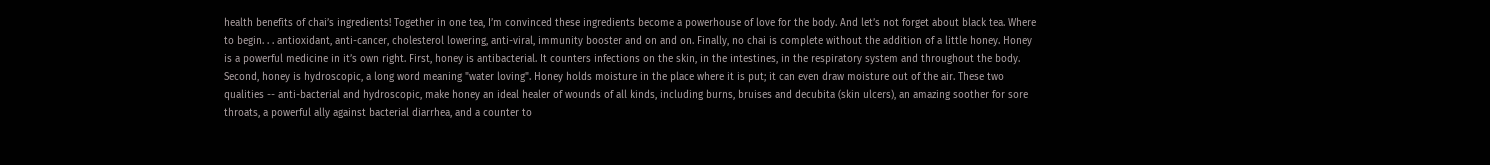health benefits of chai’s ingredients! Together in one tea, I’m convinced these ingredients become a powerhouse of love for the body. And let’s not forget about black tea. Where to begin. . . antioxidant, anti-cancer, cholesterol lowering, anti-viral, immunity booster and on and on. Finally, no chai is complete without the addition of a little honey. Honey is a powerful medicine in it’s own right. First, honey is antibacterial. It counters infections on the skin, in the intestines, in the respiratory system and throughout the body. Second, honey is hydroscopic, a long word meaning "water loving". Honey holds moisture in the place where it is put; it can even draw moisture out of the air. These two qualities -- anti-bacterial and hydroscopic, make honey an ideal healer of wounds of all kinds, including burns, bruises and decubita (skin ulcers), an amazing soother for sore throats, a powerful ally against bacterial diarrhea, and a counter to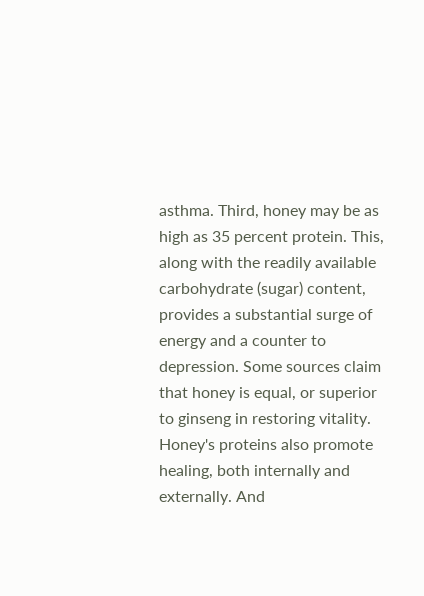asthma. Third, honey may be as high as 35 percent protein. This, along with the readily available carbohydrate (sugar) content, provides a substantial surge of energy and a counter to depression. Some sources claim that honey is equal, or superior to ginseng in restoring vitality. Honey's proteins also promote healing, both internally and externally. And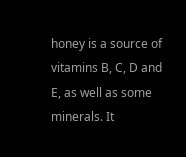honey is a source of vitamins B, C, D and E, as well as some minerals. It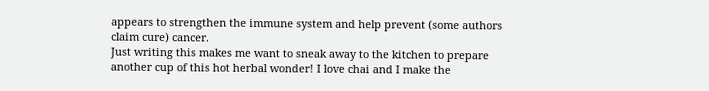appears to strengthen the immune system and help prevent (some authors claim cure) cancer.
Just writing this makes me want to sneak away to the kitchen to prepare another cup of this hot herbal wonder! I love chai and I make the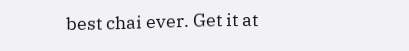best chai ever. Get it at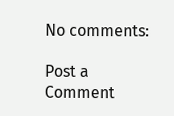No comments:

Post a Comment